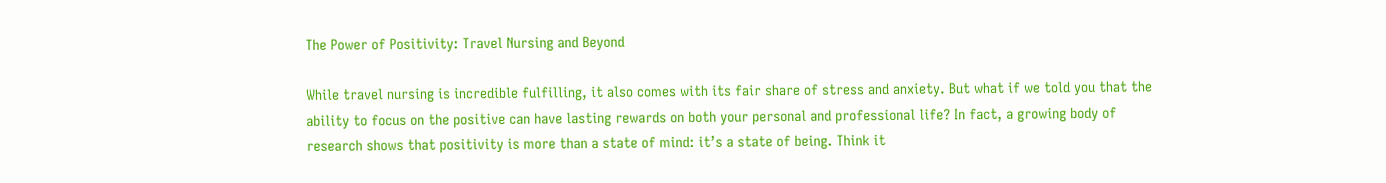The Power of Positivity: Travel Nursing and Beyond

While travel nursing is incredible fulfilling, it also comes with its fair share of stress and anxiety. But what if we told you that the ability to focus on the positive can have lasting rewards on both your personal and professional life? In fact, a growing body of research shows that positivity is more than a state of mind: it’s a state of being. Think it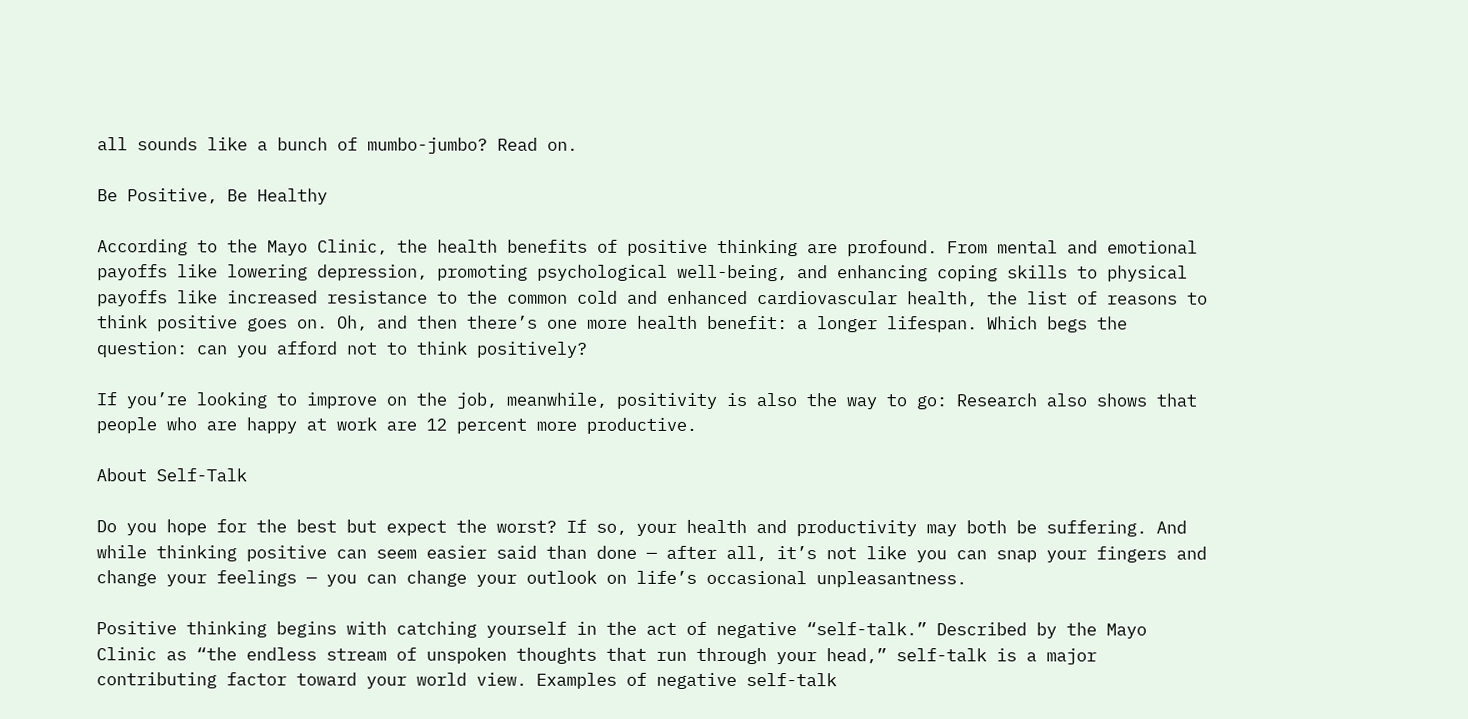all sounds like a bunch of mumbo-jumbo? Read on.

Be Positive, Be Healthy

According to the Mayo Clinic, the health benefits of positive thinking are profound. From mental and emotional payoffs like lowering depression, promoting psychological well-being, and enhancing coping skills to physical payoffs like increased resistance to the common cold and enhanced cardiovascular health, the list of reasons to think positive goes on. Oh, and then there’s one more health benefit: a longer lifespan. Which begs the question: can you afford not to think positively?

If you’re looking to improve on the job, meanwhile, positivity is also the way to go: Research also shows that people who are happy at work are 12 percent more productive.

About Self-Talk

Do you hope for the best but expect the worst? If so, your health and productivity may both be suffering. And while thinking positive can seem easier said than done — after all, it’s not like you can snap your fingers and change your feelings — you can change your outlook on life’s occasional unpleasantness.

Positive thinking begins with catching yourself in the act of negative “self-talk.” Described by the Mayo Clinic as “the endless stream of unspoken thoughts that run through your head,” self-talk is a major contributing factor toward your world view. Examples of negative self-talk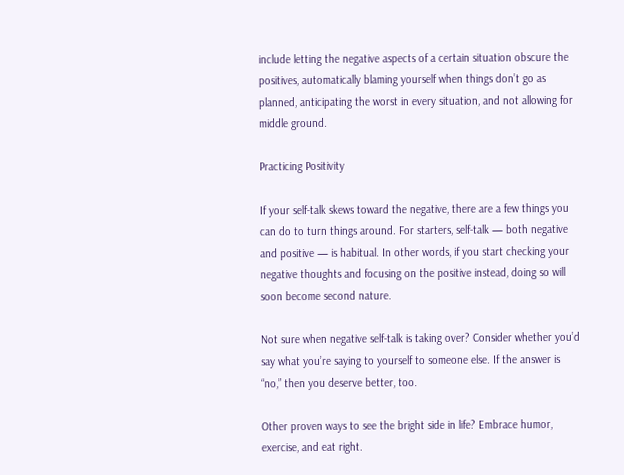include letting the negative aspects of a certain situation obscure the positives, automatically blaming yourself when things don’t go as planned, anticipating the worst in every situation, and not allowing for middle ground.

Practicing Positivity

If your self-talk skews toward the negative, there are a few things you can do to turn things around. For starters, self-talk — both negative and positive — is habitual. In other words, if you start checking your negative thoughts and focusing on the positive instead, doing so will soon become second nature.

Not sure when negative self-talk is taking over? Consider whether you’d say what you’re saying to yourself to someone else. If the answer is “no,” then you deserve better, too.

Other proven ways to see the bright side in life? Embrace humor, exercise, and eat right.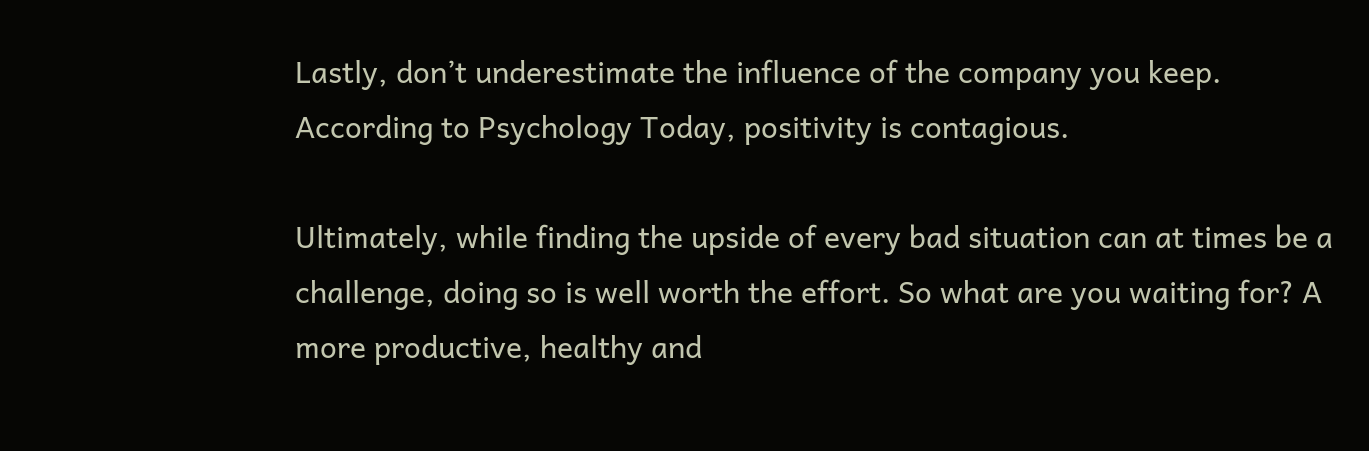Lastly, don’t underestimate the influence of the company you keep. According to Psychology Today, positivity is contagious.

Ultimately, while finding the upside of every bad situation can at times be a challenge, doing so is well worth the effort. So what are you waiting for? A more productive, healthy and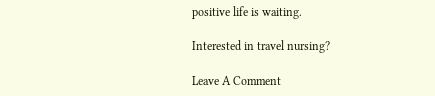positive life is waiting.

Interested in travel nursing?

Leave A Comment